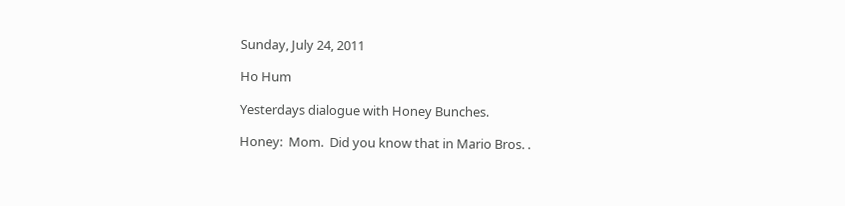Sunday, July 24, 2011

Ho Hum

Yesterdays dialogue with Honey Bunches.

Honey:  Mom.  Did you know that in Mario Bros. .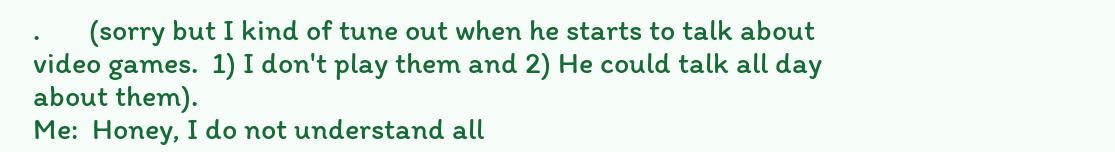.       (sorry but I kind of tune out when he starts to talk about video games.  1) I don't play them and 2) He could talk all day about them).
Me:  Honey, I do not understand all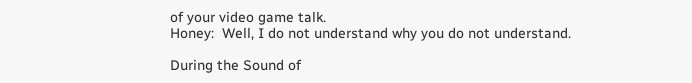of your video game talk.
Honey:  Well, I do not understand why you do not understand.

During the Sound of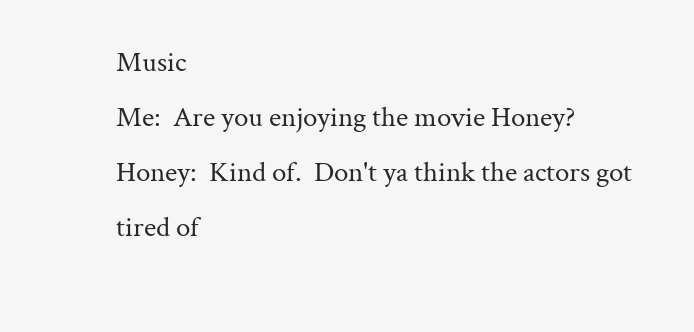Music
Me:  Are you enjoying the movie Honey?
Honey:  Kind of.  Don't ya think the actors got tired of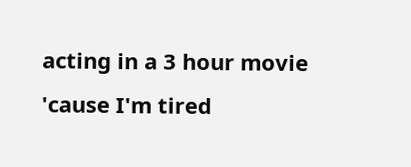acting in a 3 hour movie 'cause I'm tired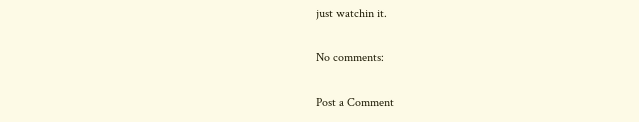just watchin it.

No comments:

Post a Comment